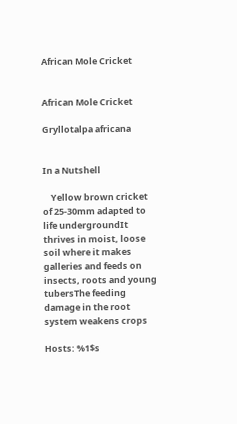African Mole Cricket


African Mole Cricket

Gryllotalpa africana


In a Nutshell

    Yellow brown cricket of 25-30mm adapted to life undergroundIt thrives in moist, loose soil where it makes galleries and feeds on insects, roots and young tubersThe feeding damage in the root system weakens crops

Hosts: %1$s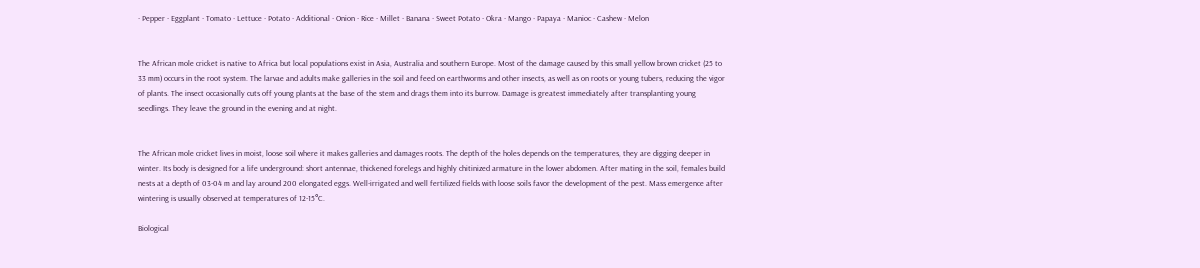· Pepper · Eggplant · Tomato · Lettuce · Potato · Additional · Onion · Rice · Millet · Banana · Sweet Potato · Okra · Mango · Papaya · Manioc · Cashew · Melon


The African mole cricket is native to Africa but local populations exist in Asia, Australia and southern Europe. Most of the damage caused by this small yellow brown cricket (25 to 33 mm) occurs in the root system. The larvae and adults make galleries in the soil and feed on earthworms and other insects, as well as on roots or young tubers, reducing the vigor of plants. The insect occasionally cuts off young plants at the base of the stem and drags them into its burrow. Damage is greatest immediately after transplanting young seedlings. They leave the ground in the evening and at night.


The African mole cricket lives in moist, loose soil where it makes galleries and damages roots. The depth of the holes depends on the temperatures, they are digging deeper in winter. Its body is designed for a life underground: short antennae, thickened forelegs and highly chitinized armature in the lower abdomen. After mating in the soil, females build nests at a depth of 03-04 m and lay around 200 elongated eggs. Well-irrigated and well fertilized fields with loose soils favor the development of the pest. Mass emergence after wintering is usually observed at temperatures of 12-15°C.

Biological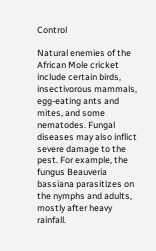Control

Natural enemies of the African Mole cricket include certain birds, insectivorous mammals, egg-eating ants and mites, and some nematodes. Fungal diseases may also inflict severe damage to the pest. For example, the fungus Beauveria bassiana parasitizes on the nymphs and adults, mostly after heavy rainfall.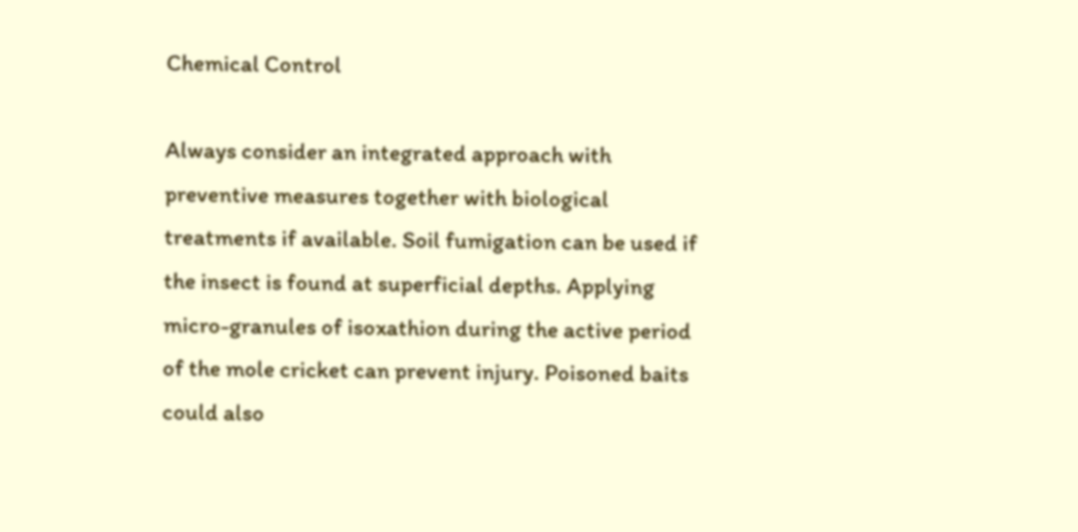Chemical Control

Always consider an integrated approach with preventive measures together with biological treatments if available. Soil fumigation can be used if the insect is found at superficial depths. Applying micro-granules of isoxathion during the active period of the mole cricket can prevent injury. Poisoned baits could also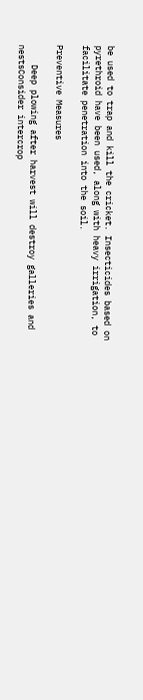be used to trap and kill the cricket. Insecticides based on pyrethroid have been used, along with heavy irrigation, to facilitate penetration into the soil.

Preventive Measures

    Deep plowing after harvest will destroy galleries and nestsConsider intercrop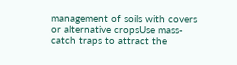management of soils with covers or alternative cropsUse mass-catch traps to attract the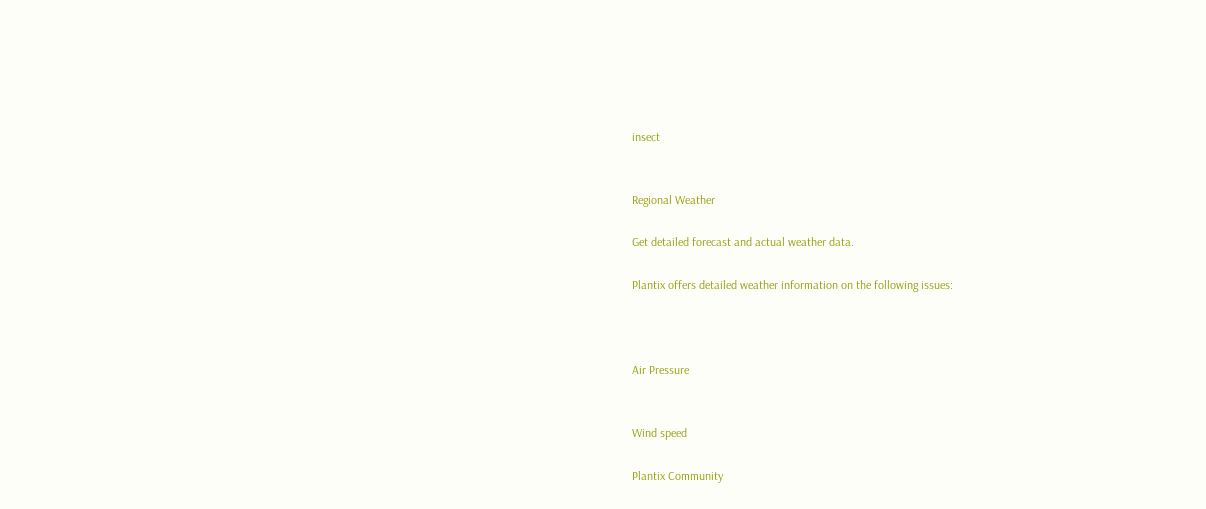insect


Regional Weather

Get detailed forecast and actual weather data.

Plantix offers detailed weather information on the following issues:



Air Pressure


Wind speed

Plantix Community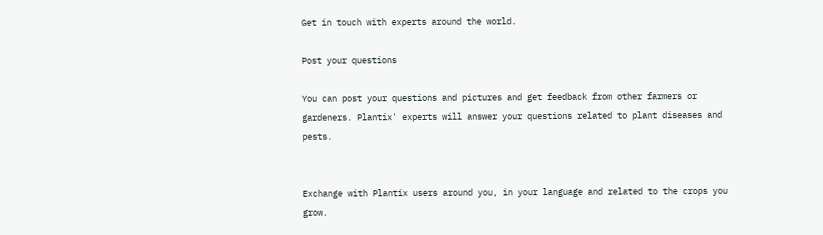Get in touch with experts around the world.

Post your questions

You can post your questions and pictures and get feedback from other farmers or gardeners. Plantix' experts will answer your questions related to plant diseases and pests.


Exchange with Plantix users around you, in your language and related to the crops you grow.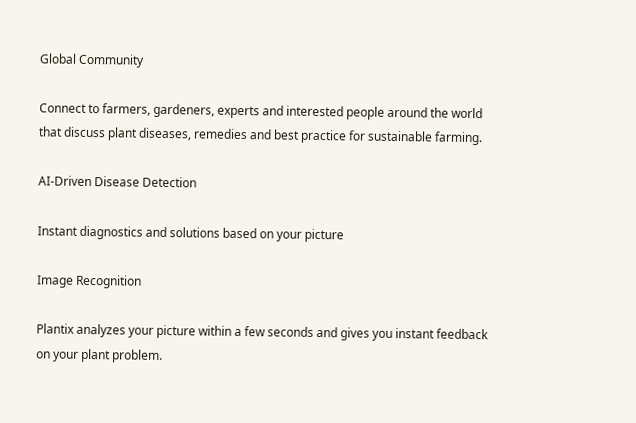Global Community

Connect to farmers, gardeners, experts and interested people around the world that discuss plant diseases, remedies and best practice for sustainable farming.

AI-Driven Disease Detection

Instant diagnostics and solutions based on your picture

Image Recognition

Plantix analyzes your picture within a few seconds and gives you instant feedback on your plant problem.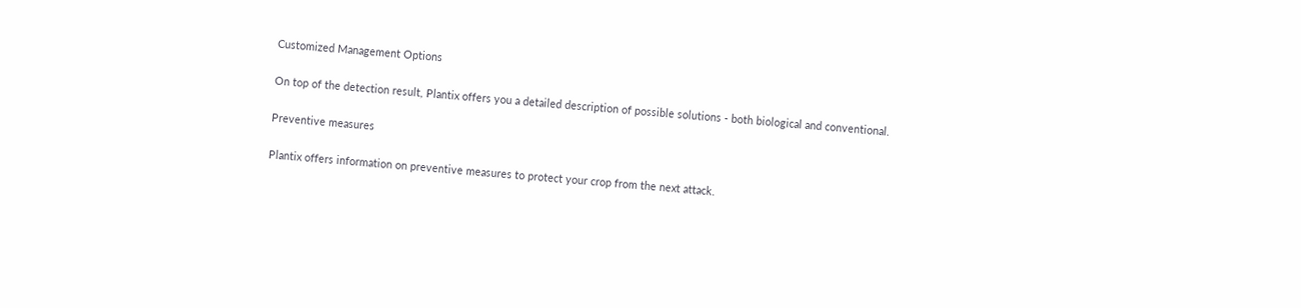Customized Management Options

On top of the detection result, Plantix offers you a detailed description of possible solutions - both biological and conventional.

Preventive measures

Plantix offers information on preventive measures to protect your crop from the next attack.